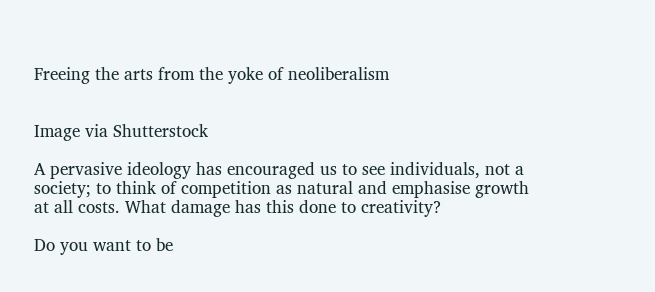Freeing the arts from the yoke of neoliberalism


Image via Shutterstock

A pervasive ideology has encouraged us to see individuals, not a society; to think of competition as natural and emphasise growth at all costs. What damage has this done to creativity?

Do you want to be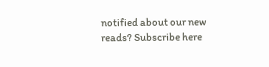notified about our new reads? Subscribe here